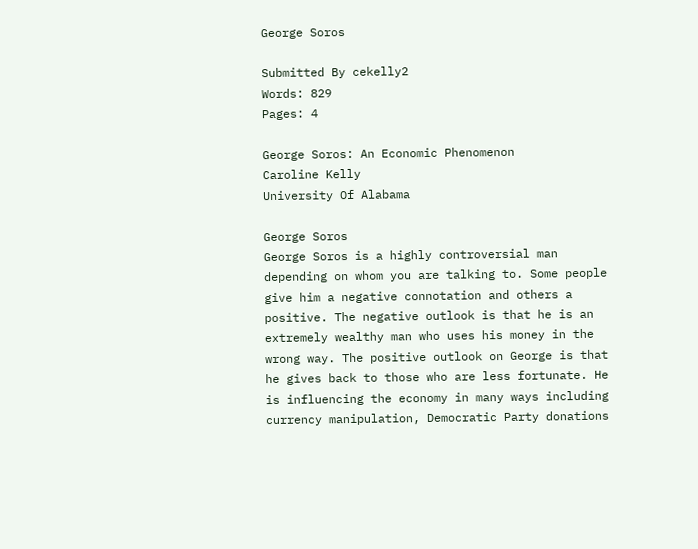George Soros

Submitted By cekelly2
Words: 829
Pages: 4

George Soros: An Economic Phenomenon
Caroline Kelly
University Of Alabama

George Soros
George Soros is a highly controversial man depending on whom you are talking to. Some people give him a negative connotation and others a positive. The negative outlook is that he is an extremely wealthy man who uses his money in the wrong way. The positive outlook on George is that he gives back to those who are less fortunate. He is influencing the economy in many ways including currency manipulation, Democratic Party donations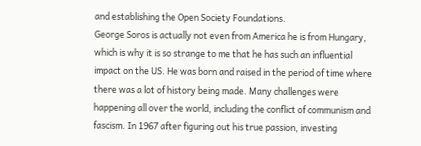and establishing the Open Society Foundations.
George Soros is actually not even from America he is from Hungary, which is why it is so strange to me that he has such an influential impact on the US. He was born and raised in the period of time where there was a lot of history being made. Many challenges were happening all over the world, including the conflict of communism and fascism. In 1967 after figuring out his true passion, investing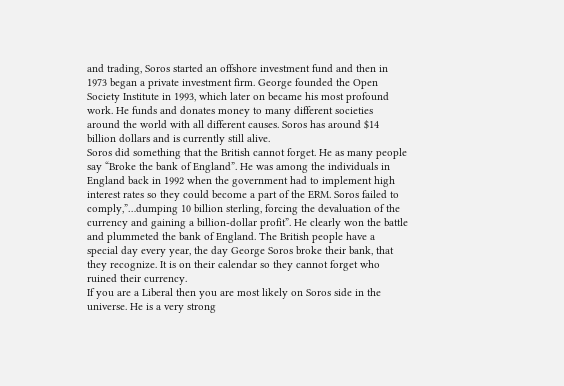and trading, Soros started an offshore investment fund and then in 1973 began a private investment firm. George founded the Open Society Institute in 1993, which later on became his most profound work. He funds and donates money to many different societies around the world with all different causes. Soros has around $14 billion dollars and is currently still alive.
Soros did something that the British cannot forget. He as many people say “Broke the bank of England”. He was among the individuals in England back in 1992 when the government had to implement high interest rates so they could become a part of the ERM. Soros failed to comply,”…dumping 10 billion sterling, forcing the devaluation of the currency and gaining a billion-dollar profit”. He clearly won the battle and plummeted the bank of England. The British people have a special day every year, the day George Soros broke their bank, that they recognize. It is on their calendar so they cannot forget who ruined their currency.
If you are a Liberal then you are most likely on Soros side in the universe. He is a very strong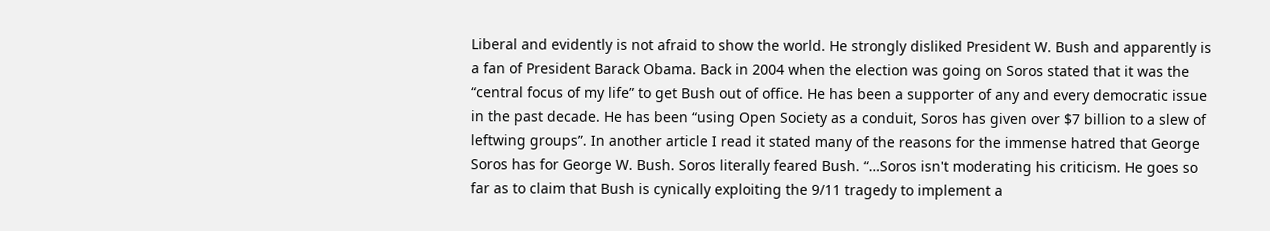Liberal and evidently is not afraid to show the world. He strongly disliked President W. Bush and apparently is a fan of President Barack Obama. Back in 2004 when the election was going on Soros stated that it was the “central focus of my life” to get Bush out of office. He has been a supporter of any and every democratic issue in the past decade. He has been “using Open Society as a conduit, Soros has given over $7 billion to a slew of leftwing groups”. In another article I read it stated many of the reasons for the immense hatred that George Soros has for George W. Bush. Soros literally feared Bush. “…Soros isn't moderating his criticism. He goes so far as to claim that Bush is cynically exploiting the 9/11 tragedy to implement a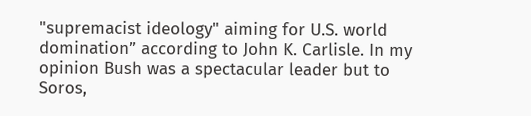"supremacist ideology" aiming for U.S. world domination” according to John K. Carlisle. In my opinion Bush was a spectacular leader but to Soros,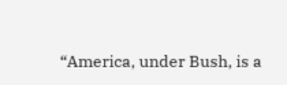“America, under Bush, is a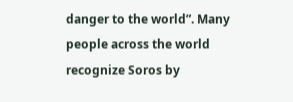danger to the world”. Many people across the world recognize Soros by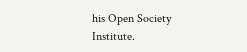his Open Society Institute.